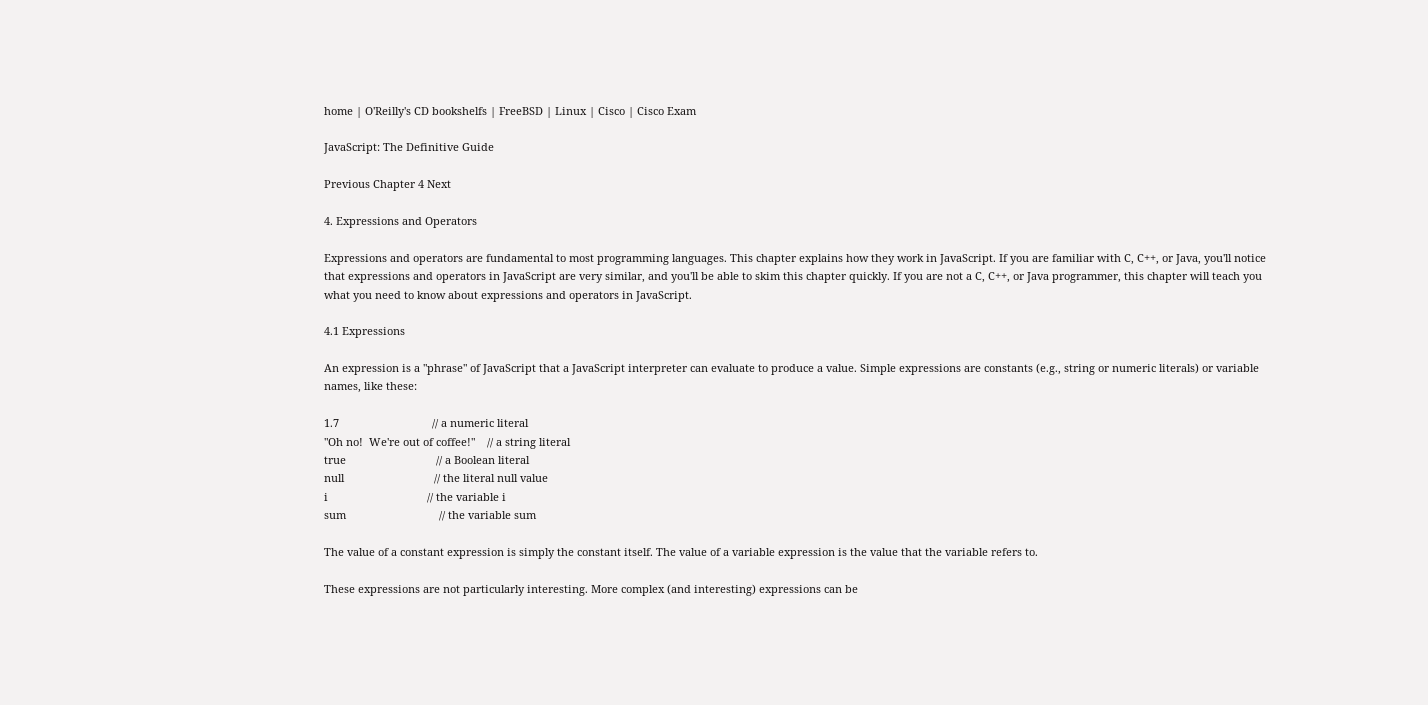home | O'Reilly's CD bookshelfs | FreeBSD | Linux | Cisco | Cisco Exam

JavaScript: The Definitive Guide

Previous Chapter 4 Next

4. Expressions and Operators

Expressions and operators are fundamental to most programming languages. This chapter explains how they work in JavaScript. If you are familiar with C, C++, or Java, you'll notice that expressions and operators in JavaScript are very similar, and you'll be able to skim this chapter quickly. If you are not a C, C++, or Java programmer, this chapter will teach you what you need to know about expressions and operators in JavaScript.

4.1 Expressions

An expression is a "phrase" of JavaScript that a JavaScript interpreter can evaluate to produce a value. Simple expressions are constants (e.g., string or numeric literals) or variable names, like these:

1.7                               // a numeric literal
"Oh no!  We're out of coffee!"    // a string literal
true                              // a Boolean literal
null                              // the literal null value
i                                 // the variable i
sum                               // the variable sum

The value of a constant expression is simply the constant itself. The value of a variable expression is the value that the variable refers to.

These expressions are not particularly interesting. More complex (and interesting) expressions can be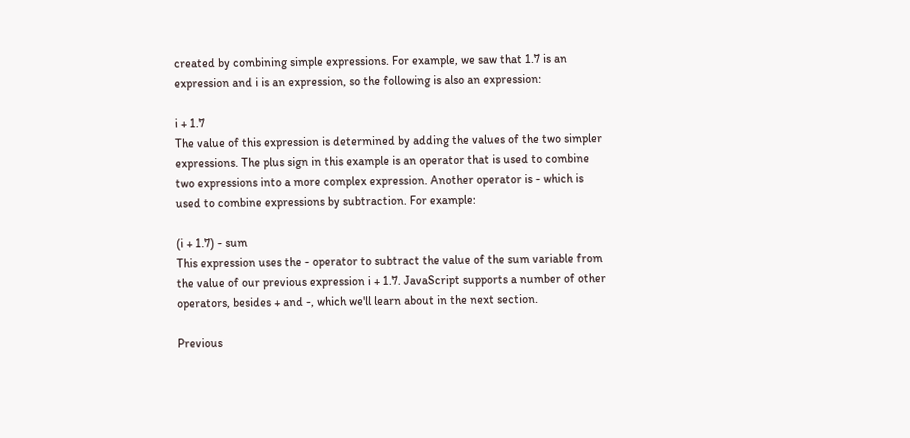created by combining simple expressions. For example, we saw that 1.7 is an expression and i is an expression, so the following is also an expression:

i + 1.7
The value of this expression is determined by adding the values of the two simpler expressions. The plus sign in this example is an operator that is used to combine two expressions into a more complex expression. Another operator is - which is used to combine expressions by subtraction. For example:

(i + 1.7) - sum
This expression uses the - operator to subtract the value of the sum variable from the value of our previous expression i + 1.7. JavaScript supports a number of other operators, besides + and -, which we'll learn about in the next section.

Previous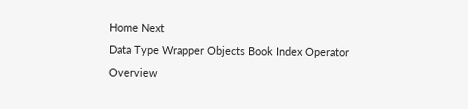Home Next
Data Type Wrapper Objects Book Index Operator Overview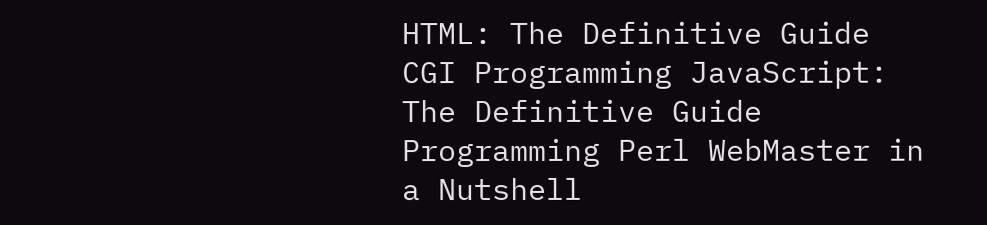HTML: The Definitive Guide CGI Programming JavaScript: The Definitive Guide Programming Perl WebMaster in a Nutshell